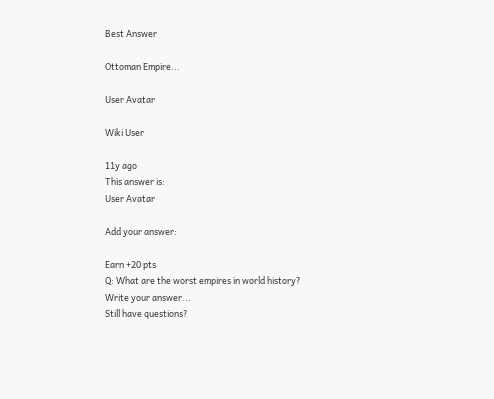Best Answer

Ottoman Empire...

User Avatar

Wiki User

11y ago
This answer is:
User Avatar

Add your answer:

Earn +20 pts
Q: What are the worst empires in world history?
Write your answer...
Still have questions?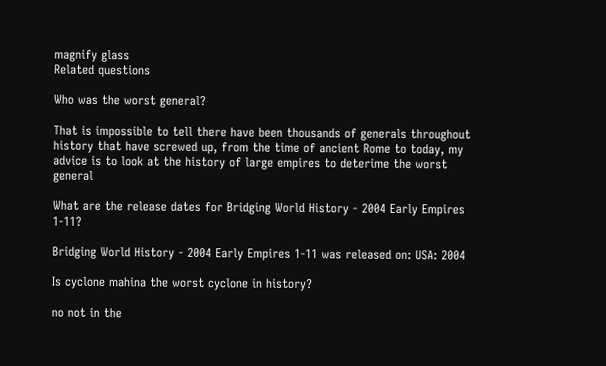magnify glass
Related questions

Who was the worst general?

That is impossible to tell there have been thousands of generals throughout history that have screwed up, from the time of ancient Rome to today, my advice is to look at the history of large empires to deterime the worst general

What are the release dates for Bridging World History - 2004 Early Empires 1-11?

Bridging World History - 2004 Early Empires 1-11 was released on: USA: 2004

Is cyclone mahina the worst cyclone in history?

no not in the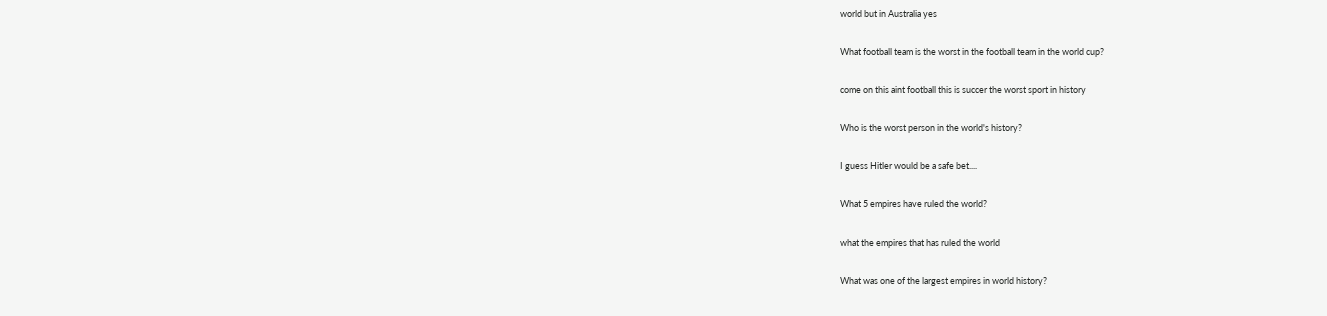world but in Australia yes

What football team is the worst in the football team in the world cup?

come on this aint football this is succer the worst sport in history

Who is the worst person in the world's history?

I guess Hitler would be a safe bet....

What 5 empires have ruled the world?

what the empires that has ruled the world

What was one of the largest empires in world history?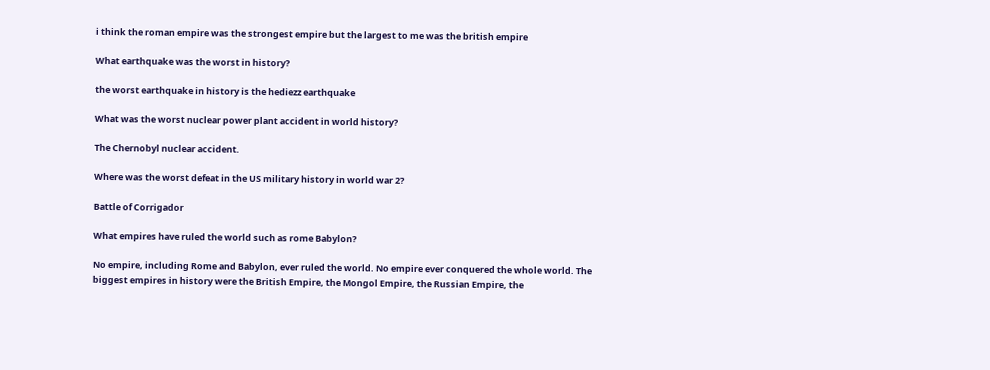i think the roman empire was the strongest empire but the largest to me was the british empire

What earthquake was the worst in history?

the worst earthquake in history is the hediezz earthquake

What was the worst nuclear power plant accident in world history?

The Chernobyl nuclear accident.

Where was the worst defeat in the US military history in world war 2?

Battle of Corrigador

What empires have ruled the world such as rome Babylon?

No empire, including Rome and Babylon, ever ruled the world. No empire ever conquered the whole world. The biggest empires in history were the British Empire, the Mongol Empire, the Russian Empire, the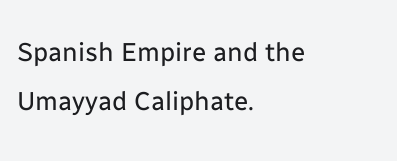Spanish Empire and the Umayyad Caliphate.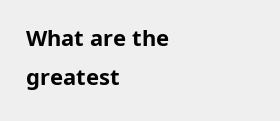What are the greatest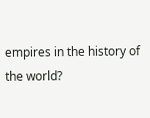empires in the history of the world?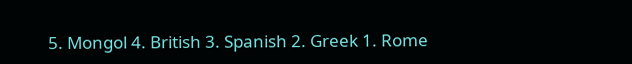5. Mongol 4. British 3. Spanish 2. Greek 1. Rome